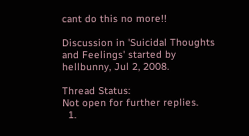cant do this no more!!

Discussion in 'Suicidal Thoughts and Feelings' started by hellbunny, Jul 2, 2008.

Thread Status:
Not open for further replies.
  1.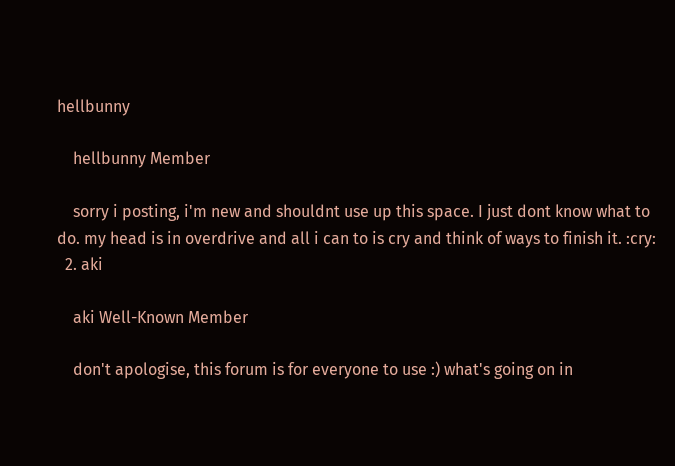hellbunny

    hellbunny Member

    sorry i posting, i'm new and shouldnt use up this space. I just dont know what to do. my head is in overdrive and all i can to is cry and think of ways to finish it. :cry:
  2. aki

    aki Well-Known Member

    don't apologise, this forum is for everyone to use :) what's going on in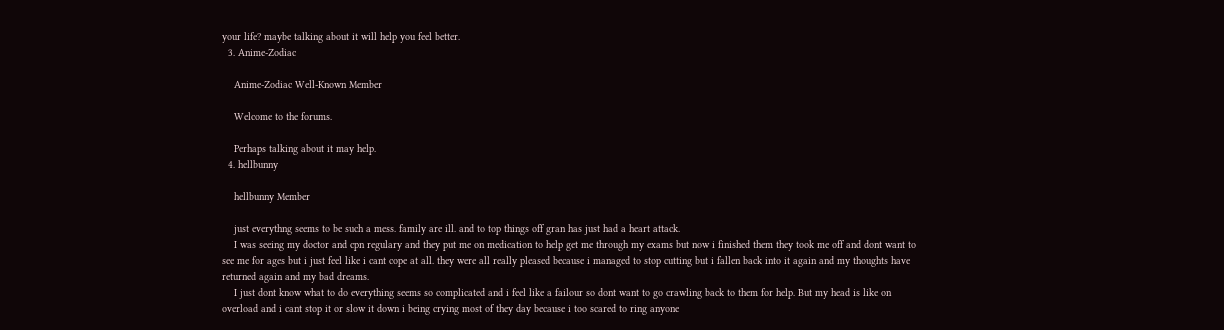your life? maybe talking about it will help you feel better.
  3. Anime-Zodiac

    Anime-Zodiac Well-Known Member

    Welcome to the forums.

    Perhaps talking about it may help.
  4. hellbunny

    hellbunny Member

    just everythng seems to be such a mess. family are ill. and to top things off gran has just had a heart attack.
    I was seeing my doctor and cpn regulary and they put me on medication to help get me through my exams but now i finished them they took me off and dont want to see me for ages but i just feel like i cant cope at all. they were all really pleased because i managed to stop cutting but i fallen back into it again and my thoughts have returned again and my bad dreams.
    I just dont know what to do everything seems so complicated and i feel like a failour so dont want to go crawling back to them for help. But my head is like on overload and i cant stop it or slow it down i being crying most of they day because i too scared to ring anyone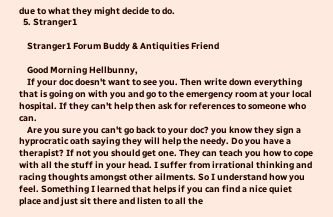due to what they might decide to do.
  5. Stranger1

    Stranger1 Forum Buddy & Antiquities Friend

    Good Morning Hellbunny,
    If your doc doesn't want to see you. Then write down everything that is going on with you and go to the emergency room at your local hospital. If they can't help then ask for references to someone who can.
    Are you sure you can't go back to your doc? you know they sign a hyprocratic oath saying they will help the needy. Do you have a therapist? If not you should get one. They can teach you how to cope with all the stuff in your head. I suffer from irrational thinking and racing thoughts amongst other ailments. So I understand how you feel. Something I learned that helps if you can find a nice quiet place and just sit there and listen to all the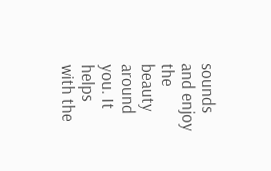sounds and enjoy the beauty around you. It helps with the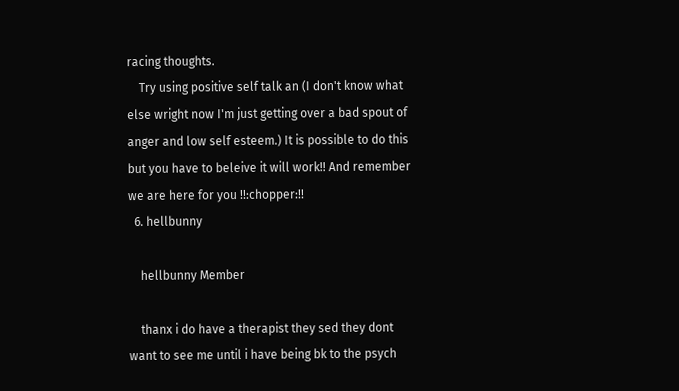racing thoughts.
    Try using positive self talk an (I don't know what else wright now I'm just getting over a bad spout of anger and low self esteem.) It is possible to do this but you have to beleive it will work!! And remember we are here for you !!:chopper:!!
  6. hellbunny

    hellbunny Member

    thanx i do have a therapist they sed they dont want to see me until i have being bk to the psych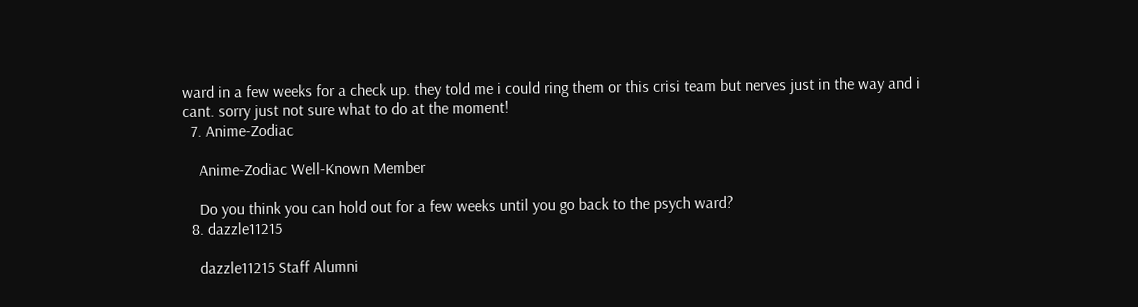ward in a few weeks for a check up. they told me i could ring them or this crisi team but nerves just in the way and i cant. sorry just not sure what to do at the moment!
  7. Anime-Zodiac

    Anime-Zodiac Well-Known Member

    Do you think you can hold out for a few weeks until you go back to the psych ward?
  8. dazzle11215

    dazzle11215 Staff Alumni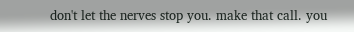don't let the nerves stop you. make that call. you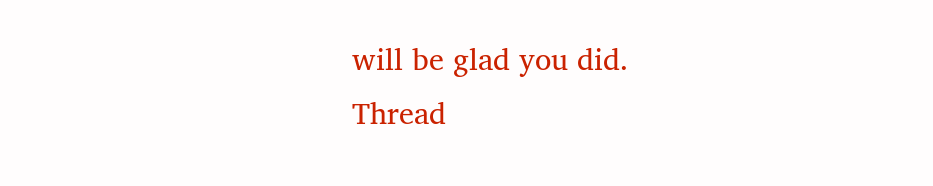will be glad you did.
Thread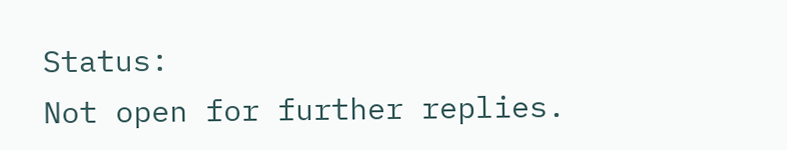Status:
Not open for further replies.